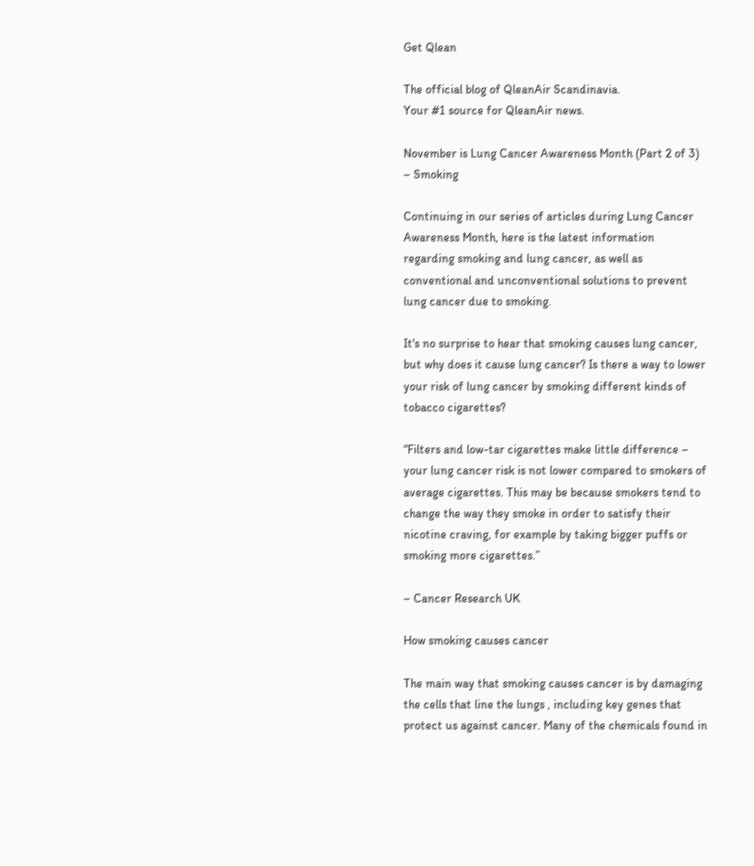Get Qlean

The official blog of QleanAir Scandinavia.
Your #1 source for QleanAir news.

November is Lung Cancer Awareness Month (Part 2 of 3) – Smoking

Continuing in our series of articles during Lung Cancer Awareness Month, here is the latest information regarding smoking and lung cancer, as well as conventional and unconventional solutions to prevent lung cancer due to smoking.

It's no surprise to hear that smoking causes lung cancer, but why does it cause lung cancer? Is there a way to lower your risk of lung cancer by smoking different kinds of tobacco cigarettes?

“Filters and low-tar cigarettes make little difference – your lung cancer risk is not lower compared to smokers of average cigarettes. This may be because smokers tend to change the way they smoke in order to satisfy their nicotine craving, for example by taking bigger puffs or smoking more cigarettes.”

– Cancer Research UK

How smoking causes cancer

The main way that smoking causes cancer is by damaging the cells that line the lungs , including key genes that protect us against cancer. Many of the chemicals found in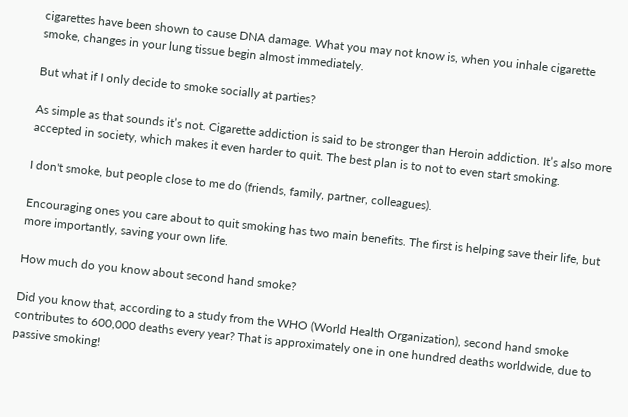cigarettes have been shown to cause DNA damage. What you may not know is, when you inhale cigarette smoke, changes in your lung tissue begin almost immediately.

But what if I only decide to smoke socially at parties?

As simple as that sounds it’s not. Cigarette addiction is said to be stronger than Heroin addiction. It’s also more accepted in society, which makes it even harder to quit. The best plan is to not to even start smoking.

I don't smoke, but people close to me do (friends, family, partner, colleagues).

Encouraging ones you care about to quit smoking has two main benefits. The first is helping save their life, but more importantly, saving your own life.

How much do you know about second hand smoke?

Did you know that, according to a study from the WHO (World Health Organization), second hand smoke contributes to 600,000 deaths every year? That is approximately one in one hundred deaths worldwide, due to passive smoking!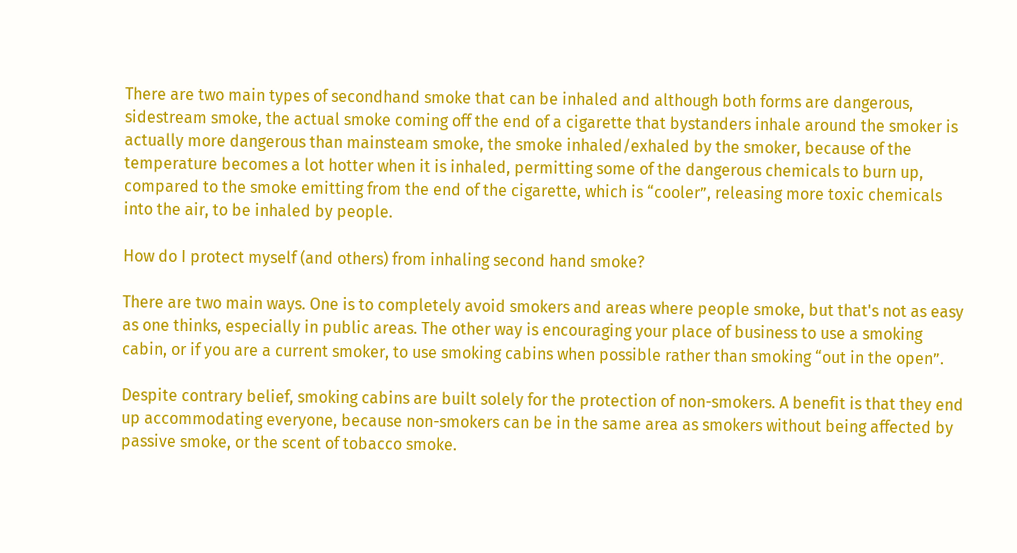There are two main types of secondhand smoke that can be inhaled and although both forms are dangerous, sidestream smoke, the actual smoke coming off the end of a cigarette that bystanders inhale around the smoker is actually more dangerous than mainsteam smoke, the smoke inhaled/exhaled by the smoker, because of the temperature becomes a lot hotter when it is inhaled, permitting some of the dangerous chemicals to burn up, compared to the smoke emitting from the end of the cigarette, which is “cooler”, releasing more toxic chemicals into the air, to be inhaled by people.

How do I protect myself (and others) from inhaling second hand smoke?

There are two main ways. One is to completely avoid smokers and areas where people smoke, but that's not as easy as one thinks, especially in public areas. The other way is encouraging your place of business to use a smoking cabin, or if you are a current smoker, to use smoking cabins when possible rather than smoking “out in the open”.

Despite contrary belief, smoking cabins are built solely for the protection of non-smokers. A benefit is that they end up accommodating everyone, because non-smokers can be in the same area as smokers without being affected by passive smoke, or the scent of tobacco smoke.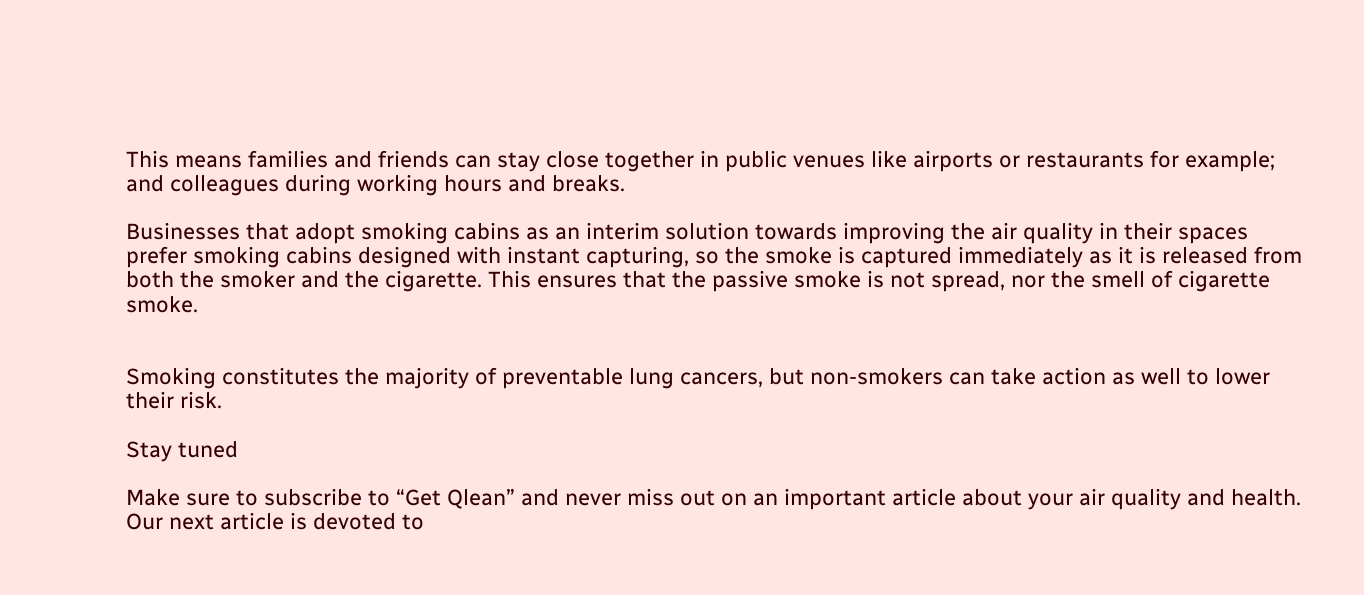This means families and friends can stay close together in public venues like airports or restaurants for example; and colleagues during working hours and breaks.

Businesses that adopt smoking cabins as an interim solution towards improving the air quality in their spaces prefer smoking cabins designed with instant capturing, so the smoke is captured immediately as it is released from both the smoker and the cigarette. This ensures that the passive smoke is not spread, nor the smell of cigarette smoke.


Smoking constitutes the majority of preventable lung cancers, but non-smokers can take action as well to lower their risk.

Stay tuned

Make sure to subscribe to “Get Qlean” and never miss out on an important article about your air quality and health. Our next article is devoted to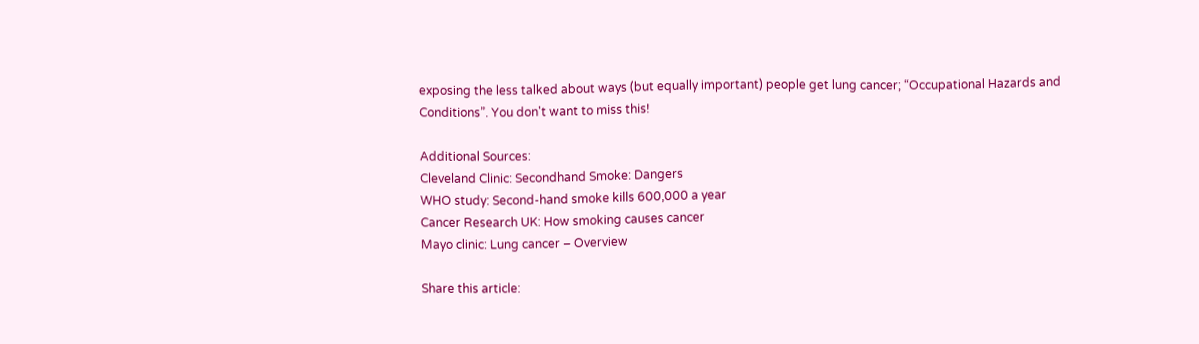exposing the less talked about ways (but equally important) people get lung cancer; “Occupational Hazards and Conditions”. You don't want to miss this!

Additional Sources:
Cleveland Clinic: Secondhand Smoke: Dangers
WHO study: Second-hand smoke kills 600,000 a year
Cancer Research UK: How smoking causes cancer
Mayo clinic: Lung cancer – Overview

Share this article: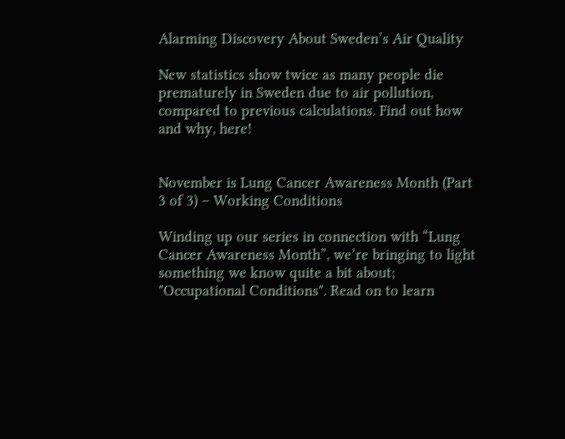Alarming Discovery About Sweden’s Air Quality

New statistics show twice as many people die prematurely in Sweden due to air pollution, compared to previous calculations. Find out how and why, here!


November is Lung Cancer Awareness Month (Part 3 of 3) – Working Conditions

Winding up our series in connection with “Lung Cancer Awareness Month”, we’re bringing to light something we know quite a bit about; "Occupational Conditions". Read on to learn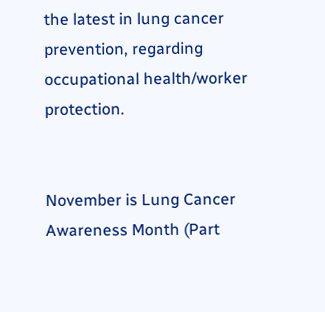the latest in lung cancer prevention, regarding occupational health/worker protection.


November is Lung Cancer Awareness Month (Part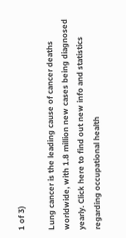1 of 3)

Lung cancer is the leading cause of cancer deaths worldwide, with 1.8 million new cases being diagnosed yearly. Click here to find out new info and statistics regarding occupational health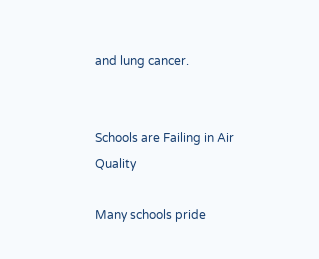and lung cancer.


Schools are Failing in Air Quality

Many schools pride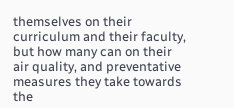themselves on their curriculum and their faculty, but how many can on their air quality, and preventative measures they take towards the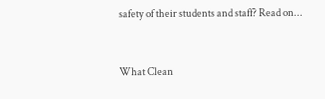safety of their students and staff? Read on...


What Clean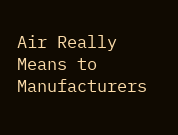Air Really Means to Manufacturers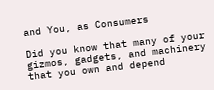and You, as Consumers

Did you know that many of your gizmos, gadgets, and machinery that you own and depend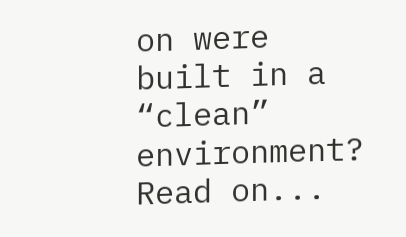on were built in a “clean” environment? Read on...